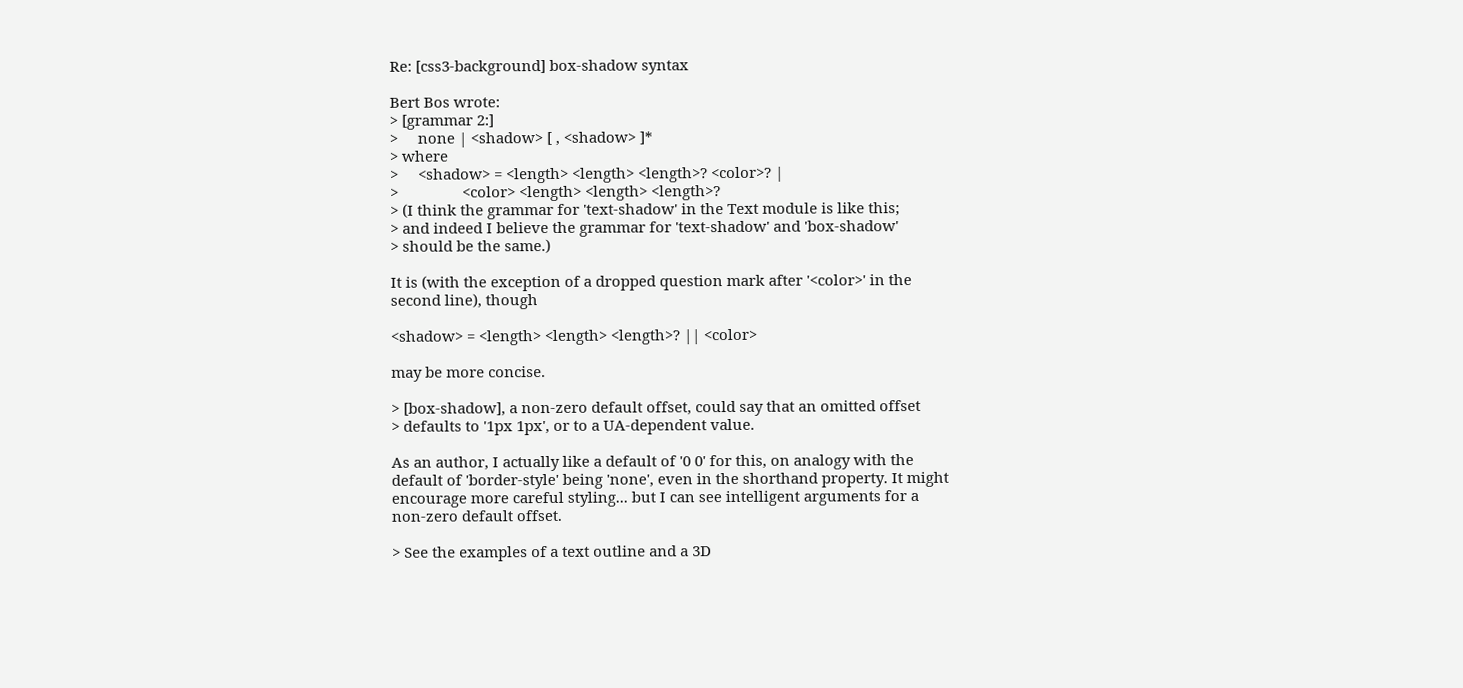Re: [css3-background] box-shadow syntax

Bert Bos wrote:
> [grammar 2:]
>     none | <shadow> [ , <shadow> ]*
> where
>     <shadow> = <length> <length> <length>? <color>? |
>                <color> <length> <length> <length>?
> (I think the grammar for 'text-shadow' in the Text module is like this;
> and indeed I believe the grammar for 'text-shadow' and 'box-shadow'
> should be the same.)

It is (with the exception of a dropped question mark after '<color>' in the
second line), though

<shadow> = <length> <length> <length>? || <color>

may be more concise.

> [box-shadow], a non-zero default offset, could say that an omitted offset
> defaults to '1px 1px', or to a UA-dependent value.

As an author, I actually like a default of '0 0' for this, on analogy with the
default of 'border-style' being 'none', even in the shorthand property. It might
encourage more careful styling... but I can see intelligent arguments for a
non-zero default offset.

> See the examples of a text outline and a 3D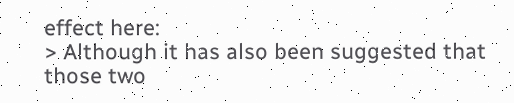effect here:
> Although it has also been suggested that those two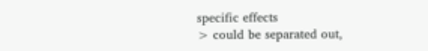specific effects
> could be separated out,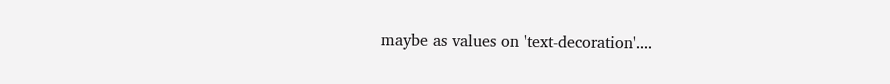maybe as values on 'text-decoration'....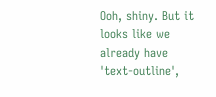Ooh, shiny. But it looks like we already have 'text-outline',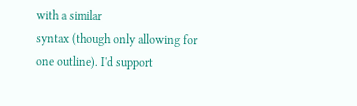with a similar
syntax (though only allowing for one outline). I'd support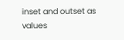inset and outset as
values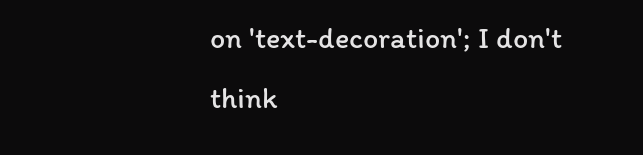on 'text-decoration'; I don't think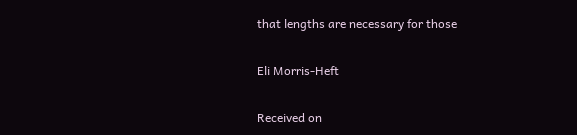that lengths are necessary for those

Eli Morris-Heft

Received on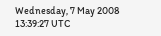Wednesday, 7 May 2008 13:39:27 UTC